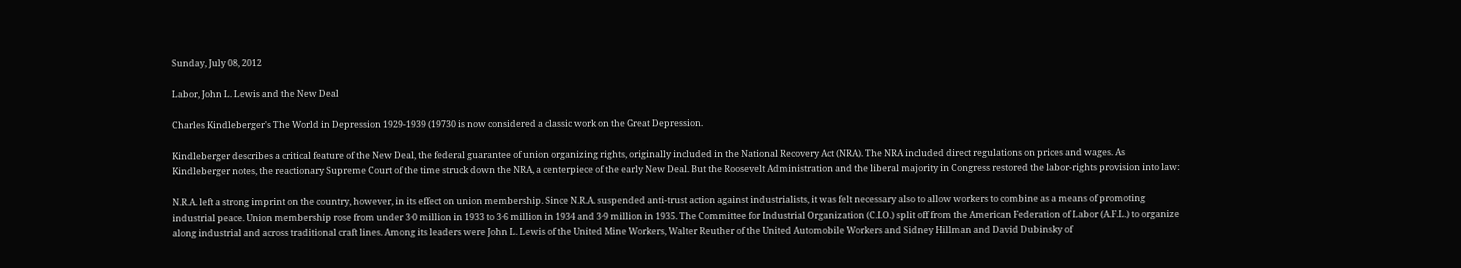Sunday, July 08, 2012

Labor, John L. Lewis and the New Deal

Charles Kindleberger's The World in Depression 1929-1939 (19730 is now considered a classic work on the Great Depression.

Kindleberger describes a critical feature of the New Deal, the federal guarantee of union organizing rights, originally included in the National Recovery Act (NRA). The NRA included direct regulations on prices and wages. As Kindleberger notes, the reactionary Supreme Court of the time struck down the NRA, a centerpiece of the early New Deal. But the Roosevelt Administration and the liberal majority in Congress restored the labor-rights provision into law:

N.R.A. left a strong imprint on the country, however, in its effect on union membership. Since N.R.A. suspended anti-trust action against industrialists, it was felt necessary also to allow workers to combine as a means of promoting industrial peace. Union membership rose from under 3·0 million in 1933 to 3·6 million in 1934 and 3·9 million in 1935. The Committee for Industrial Organization (C.I.O.) split off from the American Federation of Labor (A.F.L.) to organize along industrial and across traditional craft lines. Among its leaders were John L. Lewis of the United Mine Workers, Walter Reuther of the United Automobile Workers and Sidney Hillman and David Dubinsky of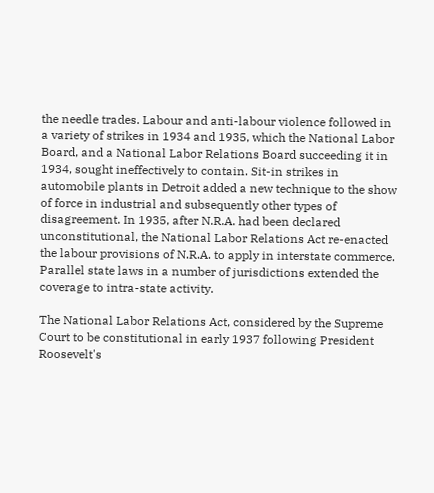the needle trades. Labour and anti-labour violence followed in a variety of strikes in 1934 and 1935, which the National Labor Board, and a National Labor Relations Board succeeding it in 1934, sought ineffectively to contain. Sit-in strikes in automobile plants in Detroit added a new technique to the show of force in industrial and subsequently other types of disagreement. In 1935, after N.R.A. had been declared unconstitutional, the National Labor Relations Act re-enacted the labour provisions of N.R.A. to apply in interstate commerce. Parallel state laws in a number of jurisdictions extended the coverage to intra-state activity.

The National Labor Relations Act, considered by the Supreme Court to be constitutional in early 1937 following President Roosevelt's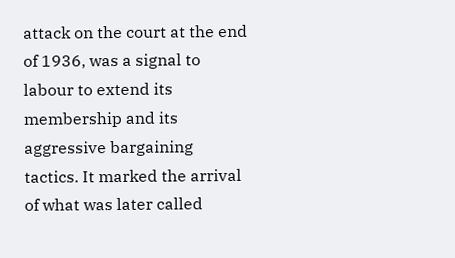attack on the court at the end of 1936, was a signal to labour to extend its membership and its aggressive bargaining tactics. It marked the arrival of what was later called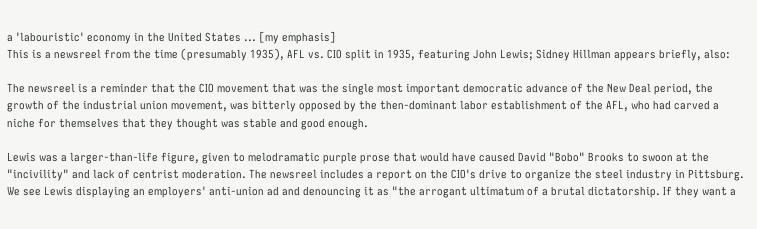a 'labouristic' economy in the United States ... [my emphasis]
This is a newsreel from the time (presumably 1935), AFL vs. CIO split in 1935, featuring John Lewis; Sidney Hillman appears briefly, also:

The newsreel is a reminder that the CIO movement that was the single most important democratic advance of the New Deal period, the growth of the industrial union movement, was bitterly opposed by the then-dominant labor establishment of the AFL, who had carved a niche for themselves that they thought was stable and good enough.

Lewis was a larger-than-life figure, given to melodramatic purple prose that would have caused David "Bobo" Brooks to swoon at the "incivility" and lack of centrist moderation. The newsreel includes a report on the CIO's drive to organize the steel industry in Pittsburg. We see Lewis displaying an employers' anti-union ad and denouncing it as "the arrogant ultimatum of a brutal dictatorship. If they want a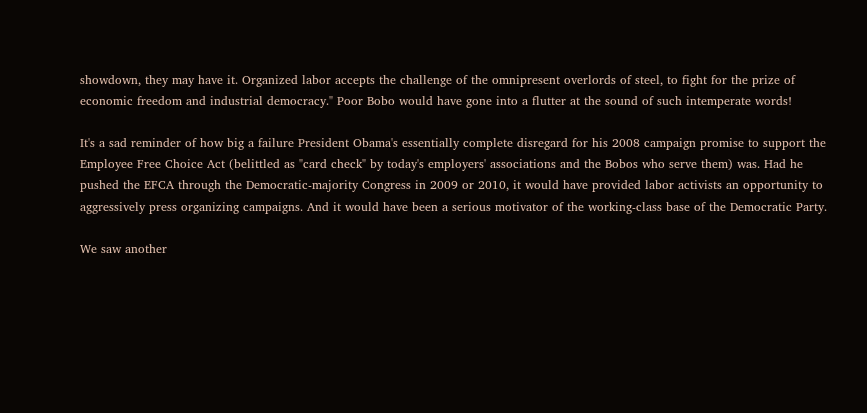showdown, they may have it. Organized labor accepts the challenge of the omnipresent overlords of steel, to fight for the prize of economic freedom and industrial democracy." Poor Bobo would have gone into a flutter at the sound of such intemperate words!

It's a sad reminder of how big a failure President Obama's essentially complete disregard for his 2008 campaign promise to support the Employee Free Choice Act (belittled as "card check" by today's employers' associations and the Bobos who serve them) was. Had he pushed the EFCA through the Democratic-majority Congress in 2009 or 2010, it would have provided labor activists an opportunity to aggressively press organizing campaigns. And it would have been a serious motivator of the working-class base of the Democratic Party.

We saw another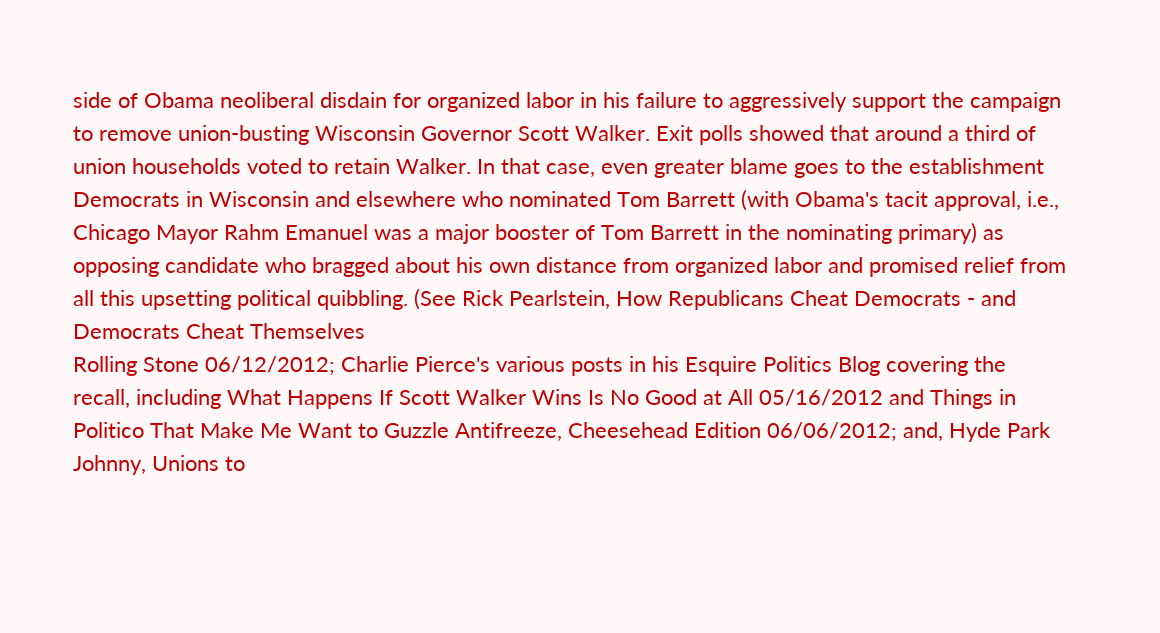side of Obama neoliberal disdain for organized labor in his failure to aggressively support the campaign to remove union-busting Wisconsin Governor Scott Walker. Exit polls showed that around a third of union households voted to retain Walker. In that case, even greater blame goes to the establishment Democrats in Wisconsin and elsewhere who nominated Tom Barrett (with Obama's tacit approval, i.e., Chicago Mayor Rahm Emanuel was a major booster of Tom Barrett in the nominating primary) as opposing candidate who bragged about his own distance from organized labor and promised relief from all this upsetting political quibbling. (See Rick Pearlstein, How Republicans Cheat Democrats - and Democrats Cheat Themselves
Rolling Stone 06/12/2012; Charlie Pierce's various posts in his Esquire Politics Blog covering the recall, including What Happens If Scott Walker Wins Is No Good at All 05/16/2012 and Things in Politico That Make Me Want to Guzzle Antifreeze, Cheesehead Edition 06/06/2012; and, Hyde Park Johnny, Unions to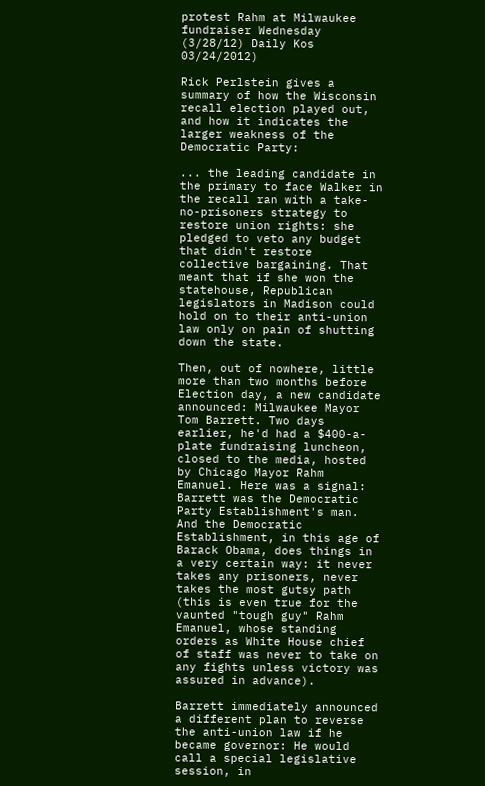protest Rahm at Milwaukee fundraiser Wednesday (3/28/12) Daily Kos 03/24/2012)

Rick Perlstein gives a summary of how the Wisconsin recall election played out, and how it indicates the larger weakness of the Democratic Party:

... the leading candidate in the primary to face Walker in the recall ran with a take-no-prisoners strategy to restore union rights: she pledged to veto any budget that didn't restore collective bargaining. That meant that if she won the statehouse, Republican legislators in Madison could hold on to their anti-union law only on pain of shutting down the state.

Then, out of nowhere, little more than two months before Election day, a new candidate announced: Milwaukee Mayor Tom Barrett. Two days earlier, he'd had a $400-a-plate fundraising luncheon, closed to the media, hosted by Chicago Mayor Rahm Emanuel. Here was a signal: Barrett was the Democratic Party Establishment's man. And the Democratic Establishment, in this age of Barack Obama, does things in a very certain way: it never takes any prisoners, never takes the most gutsy path (this is even true for the vaunted "tough guy" Rahm Emanuel, whose standing orders as White House chief of staff was never to take on any fights unless victory was assured in advance).

Barrett immediately announced a different plan to reverse the anti-union law if he became governor: He would call a special legislative session, in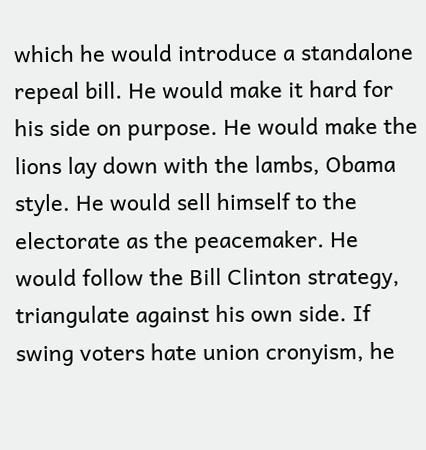which he would introduce a standalone repeal bill. He would make it hard for his side on purpose. He would make the lions lay down with the lambs, Obama style. He would sell himself to the electorate as the peacemaker. He would follow the Bill Clinton strategy, triangulate against his own side. If swing voters hate union cronyism, he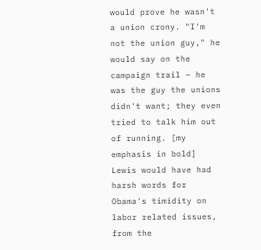would prove he wasn't a union crony. "I'm not the union guy," he would say on the campaign trail – he was the guy the unions didn't want; they even tried to talk him out of running. [my emphasis in bold]
Lewis would have had harsh words for Obama's timidity on labor related issues, from the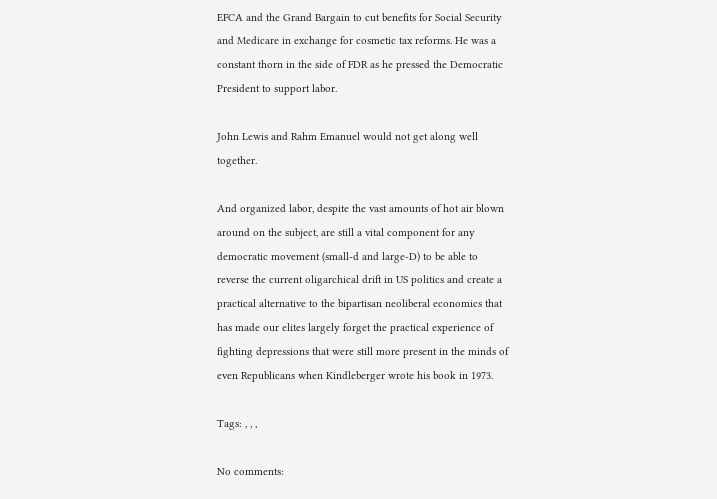EFCA and the Grand Bargain to cut benefits for Social Security and Medicare in exchange for cosmetic tax reforms. He was a constant thorn in the side of FDR as he pressed the Democratic President to support labor.

John Lewis and Rahm Emanuel would not get along well together.

And organized labor, despite the vast amounts of hot air blown around on the subject, are still a vital component for any democratic movement (small-d and large-D) to be able to reverse the current oligarchical drift in US politics and create a practical alternative to the bipartisan neoliberal economics that has made our elites largely forget the practical experience of fighting depressions that were still more present in the minds of even Republicans when Kindleberger wrote his book in 1973.

Tags: , , ,

No comments: